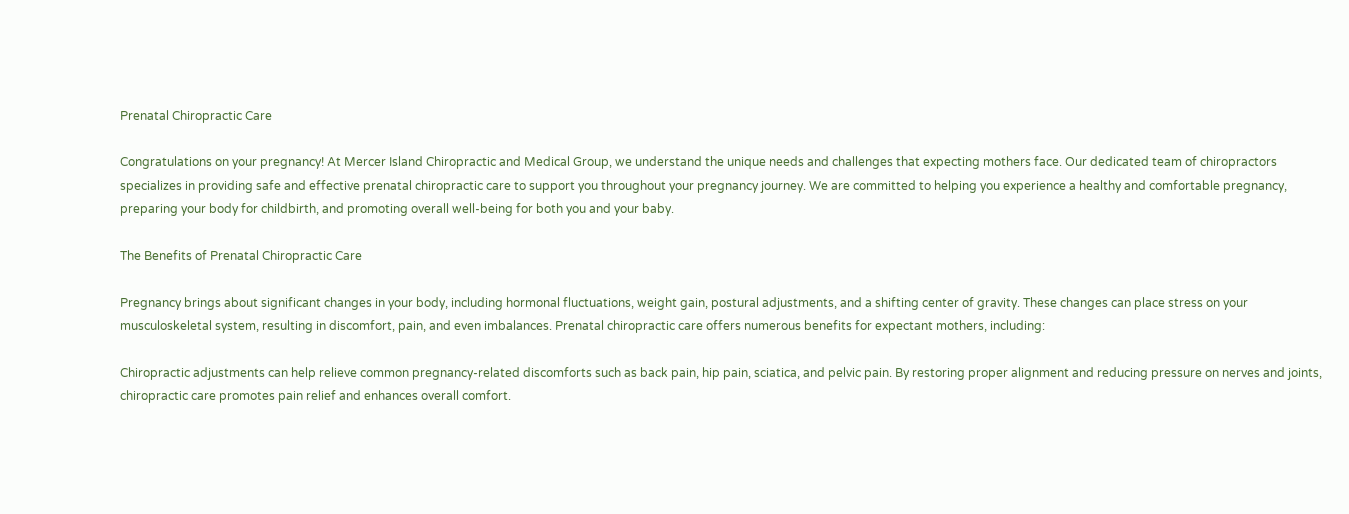Prenatal Chiropractic Care

Congratulations on your pregnancy! At Mercer Island Chiropractic and Medical Group, we understand the unique needs and challenges that expecting mothers face. Our dedicated team of chiropractors specializes in providing safe and effective prenatal chiropractic care to support you throughout your pregnancy journey. We are committed to helping you experience a healthy and comfortable pregnancy, preparing your body for childbirth, and promoting overall well-being for both you and your baby.

The Benefits of Prenatal Chiropractic Care

Pregnancy brings about significant changes in your body, including hormonal fluctuations, weight gain, postural adjustments, and a shifting center of gravity. These changes can place stress on your musculoskeletal system, resulting in discomfort, pain, and even imbalances. Prenatal chiropractic care offers numerous benefits for expectant mothers, including:

Chiropractic adjustments can help relieve common pregnancy-related discomforts such as back pain, hip pain, sciatica, and pelvic pain. By restoring proper alignment and reducing pressure on nerves and joints, chiropractic care promotes pain relief and enhances overall comfort.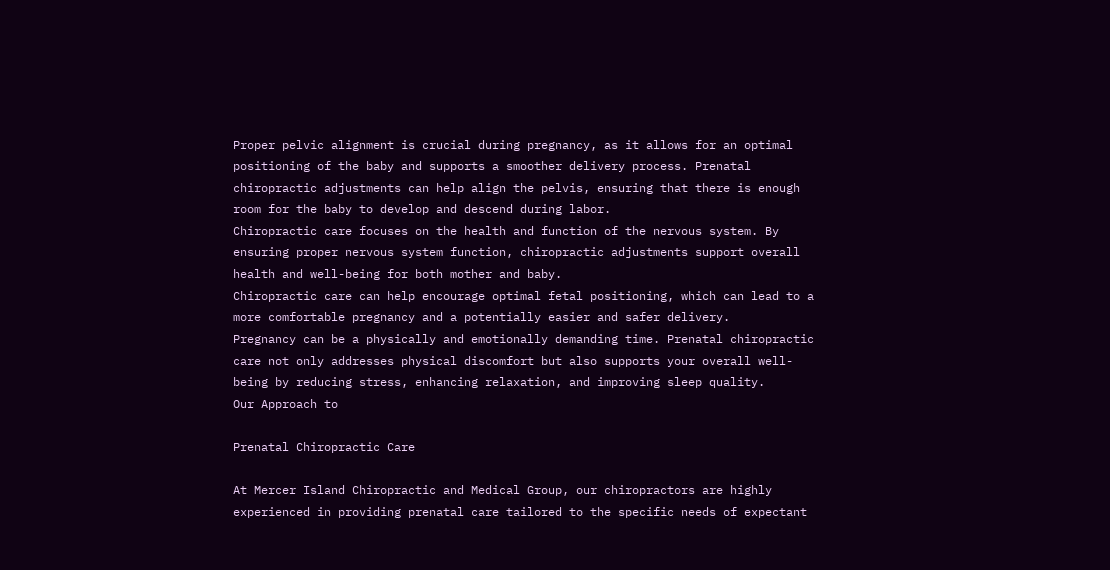Proper pelvic alignment is crucial during pregnancy, as it allows for an optimal positioning of the baby and supports a smoother delivery process. Prenatal chiropractic adjustments can help align the pelvis, ensuring that there is enough room for the baby to develop and descend during labor.
Chiropractic care focuses on the health and function of the nervous system. By ensuring proper nervous system function, chiropractic adjustments support overall health and well-being for both mother and baby.
Chiropractic care can help encourage optimal fetal positioning, which can lead to a more comfortable pregnancy and a potentially easier and safer delivery.
Pregnancy can be a physically and emotionally demanding time. Prenatal chiropractic care not only addresses physical discomfort but also supports your overall well-being by reducing stress, enhancing relaxation, and improving sleep quality.
Our Approach to

Prenatal Chiropractic Care

At Mercer Island Chiropractic and Medical Group, our chiropractors are highly experienced in providing prenatal care tailored to the specific needs of expectant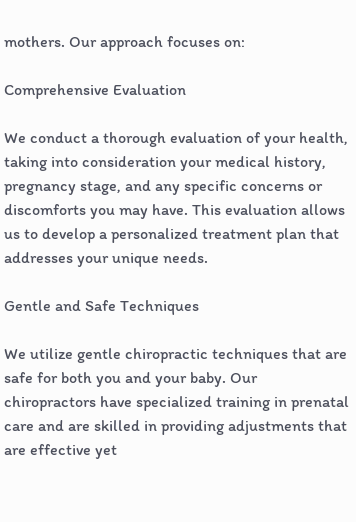mothers. Our approach focuses on:

Comprehensive Evaluation

We conduct a thorough evaluation of your health, taking into consideration your medical history, pregnancy stage, and any specific concerns or discomforts you may have. This evaluation allows us to develop a personalized treatment plan that addresses your unique needs.

Gentle and Safe Techniques

We utilize gentle chiropractic techniques that are safe for both you and your baby. Our chiropractors have specialized training in prenatal care and are skilled in providing adjustments that are effective yet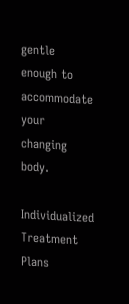gentle enough to accommodate your changing body.

Individualized Treatment Plans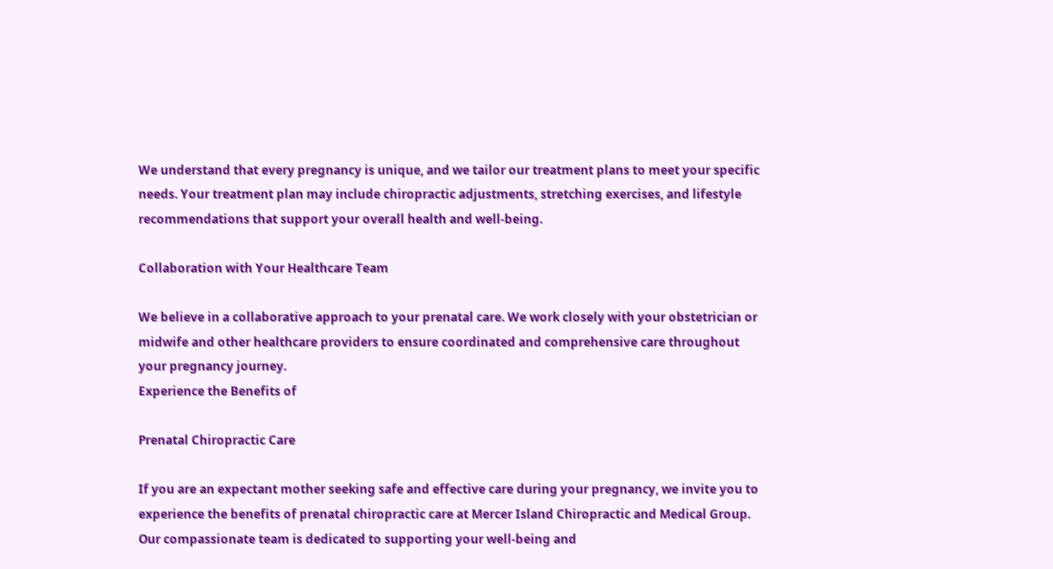We understand that every pregnancy is unique, and we tailor our treatment plans to meet your specific needs. Your treatment plan may include chiropractic adjustments, stretching exercises, and lifestyle recommendations that support your overall health and well-being.

Collaboration with Your Healthcare Team

We believe in a collaborative approach to your prenatal care. We work closely with your obstetrician or midwife and other healthcare providers to ensure coordinated and comprehensive care throughout your pregnancy journey.
Experience the Benefits of

Prenatal Chiropractic Care

If you are an expectant mother seeking safe and effective care during your pregnancy, we invite you to experience the benefits of prenatal chiropractic care at Mercer Island Chiropractic and Medical Group. Our compassionate team is dedicated to supporting your well-being and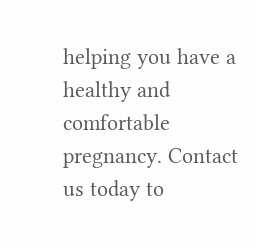helping you have a healthy and comfortable pregnancy. Contact us today to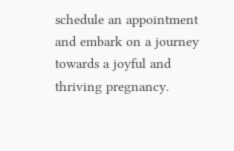schedule an appointment and embark on a journey towards a joyful and thriving pregnancy.